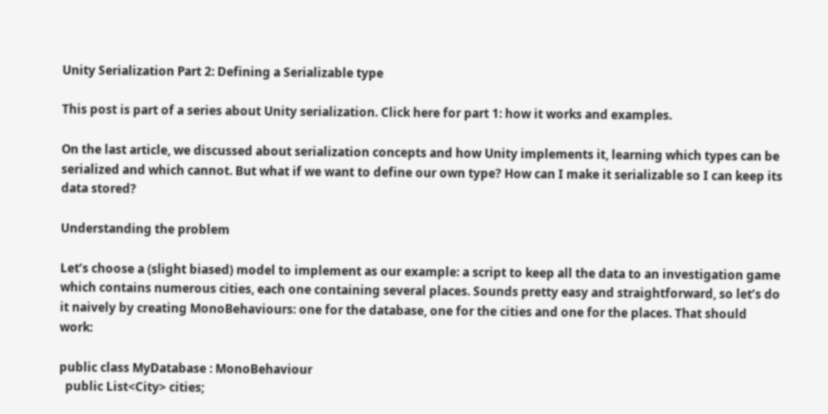Unity Serialization Part 2: Defining a Serializable type

This post is part of a series about Unity serialization. Click here for part 1: how it works and examples.

On the last article, we discussed about serialization concepts and how Unity implements it, learning which types can be serialized and which cannot. But what if we want to define our own type? How can I make it serializable so I can keep its data stored?

Understanding the problem

Let’s choose a (slight biased) model to implement as our example: a script to keep all the data to an investigation game which contains numerous cities, each one containing several places. Sounds pretty easy and straightforward, so let’s do it naively by creating MonoBehaviours: one for the database, one for the cities and one for the places. That should work:

public class MyDatabase : MonoBehaviour
  public List<City> cities;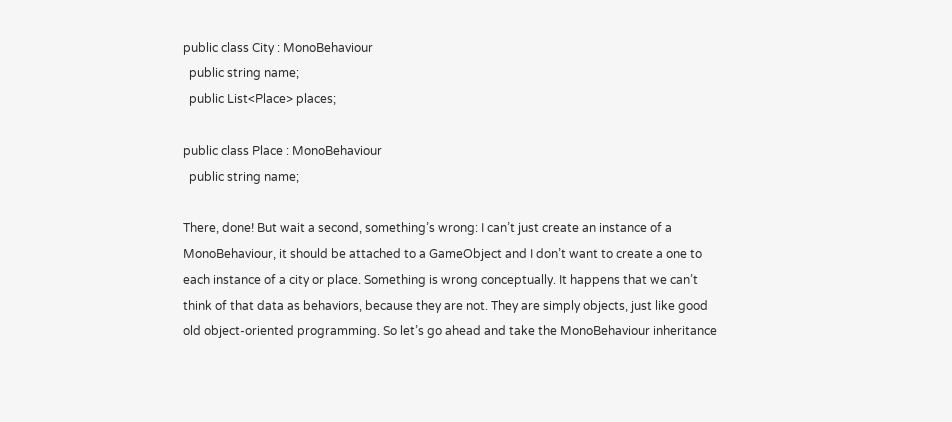public class City : MonoBehaviour
  public string name;
  public List<Place> places;

public class Place : MonoBehaviour
  public string name;

There, done! But wait a second, something’s wrong: I can’t just create an instance of a MonoBehaviour, it should be attached to a GameObject and I don’t want to create a one to each instance of a city or place. Something is wrong conceptually. It happens that we can’t think of that data as behaviors, because they are not. They are simply objects, just like good old object-oriented programming. So let’s go ahead and take the MonoBehaviour inheritance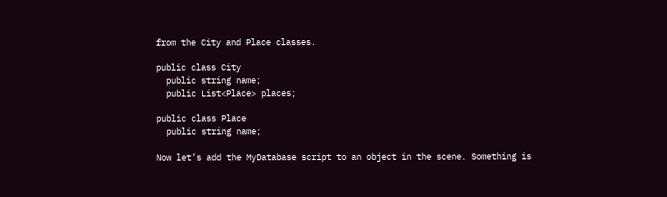from the City and Place classes.

public class City
  public string name;
  public List<Place> places;

public class Place
  public string name;

Now let’s add the MyDatabase script to an object in the scene. Something is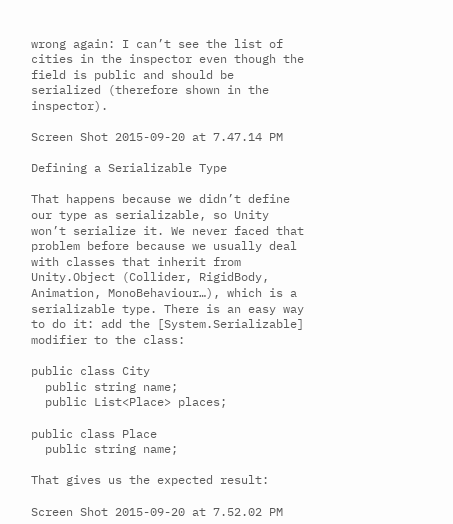wrong again: I can’t see the list of cities in the inspector even though the field is public and should be serialized (therefore shown in the inspector).

Screen Shot 2015-09-20 at 7.47.14 PM

Defining a Serializable Type

That happens because we didn’t define our type as serializable, so Unity won’t serialize it. We never faced that problem before because we usually deal with classes that inherit from Unity.Object (Collider, RigidBody, Animation, MonoBehaviour…), which is a serializable type. There is an easy way to do it: add the [System.Serializable] modifier to the class:

public class City
  public string name;
  public List<Place> places;

public class Place
  public string name;

That gives us the expected result:

Screen Shot 2015-09-20 at 7.52.02 PM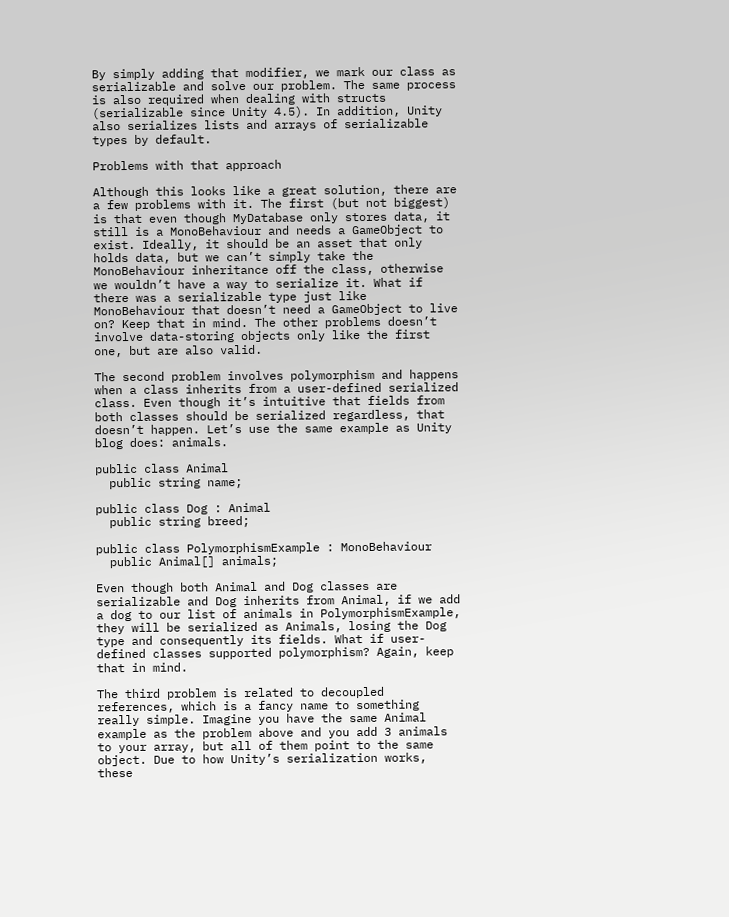By simply adding that modifier, we mark our class as serializable and solve our problem. The same process is also required when dealing with structs (serializable since Unity 4.5). In addition, Unity also serializes lists and arrays of serializable types by default.

Problems with that approach

Although this looks like a great solution, there are a few problems with it. The first (but not biggest) is that even though MyDatabase only stores data, it still is a MonoBehaviour and needs a GameObject to exist. Ideally, it should be an asset that only holds data, but we can’t simply take the MonoBehaviour inheritance off the class, otherwise we wouldn’t have a way to serialize it. What if there was a serializable type just like MonoBehaviour that doesn’t need a GameObject to live on? Keep that in mind. The other problems doesn’t involve data-storing objects only like the first one, but are also valid.

The second problem involves polymorphism and happens when a class inherits from a user-defined serialized class. Even though it’s intuitive that fields from both classes should be serialized regardless, that doesn’t happen. Let’s use the same example as Unity blog does: animals.

public class Animal
  public string name;

public class Dog : Animal
  public string breed;

public class PolymorphismExample : MonoBehaviour
  public Animal[] animals;

Even though both Animal and Dog classes are serializable and Dog inherits from Animal, if we add a dog to our list of animals in PolymorphismExample, they will be serialized as Animals, losing the Dog type and consequently its fields. What if user-defined classes supported polymorphism? Again, keep that in mind.

The third problem is related to decoupled references, which is a fancy name to something really simple. Imagine you have the same Animal example as the problem above and you add 3 animals to your array, but all of them point to the same object. Due to how Unity’s serialization works, these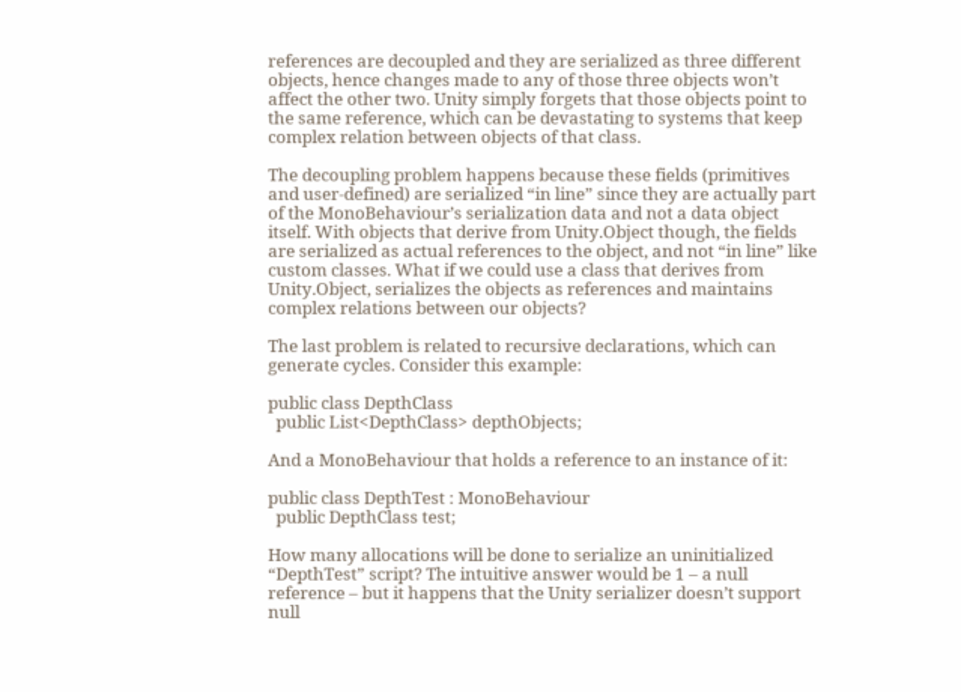references are decoupled and they are serialized as three different objects, hence changes made to any of those three objects won’t affect the other two. Unity simply forgets that those objects point to the same reference, which can be devastating to systems that keep complex relation between objects of that class.

The decoupling problem happens because these fields (primitives and user-defined) are serialized “in line” since they are actually part of the MonoBehaviour’s serialization data and not a data object itself. With objects that derive from Unity.Object though, the fields are serialized as actual references to the object, and not “in line” like custom classes. What if we could use a class that derives from Unity.Object, serializes the objects as references and maintains complex relations between our objects?

The last problem is related to recursive declarations, which can generate cycles. Consider this example:

public class DepthClass
  public List<DepthClass> depthObjects;

And a MonoBehaviour that holds a reference to an instance of it:

public class DepthTest : MonoBehaviour
  public DepthClass test;

How many allocations will be done to serialize an uninitialized “DepthTest” script? The intuitive answer would be 1 – a null reference – but it happens that the Unity serializer doesn’t support null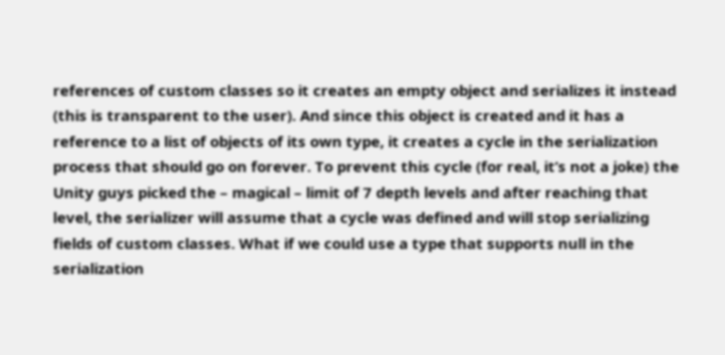references of custom classes so it creates an empty object and serializes it instead (this is transparent to the user). And since this object is created and it has a reference to a list of objects of its own type, it creates a cycle in the serialization process that should go on forever. To prevent this cycle (for real, it’s not a joke) the Unity guys picked the – magical – limit of 7 depth levels and after reaching that level, the serializer will assume that a cycle was defined and will stop serializing fields of custom classes. What if we could use a type that supports null in the serialization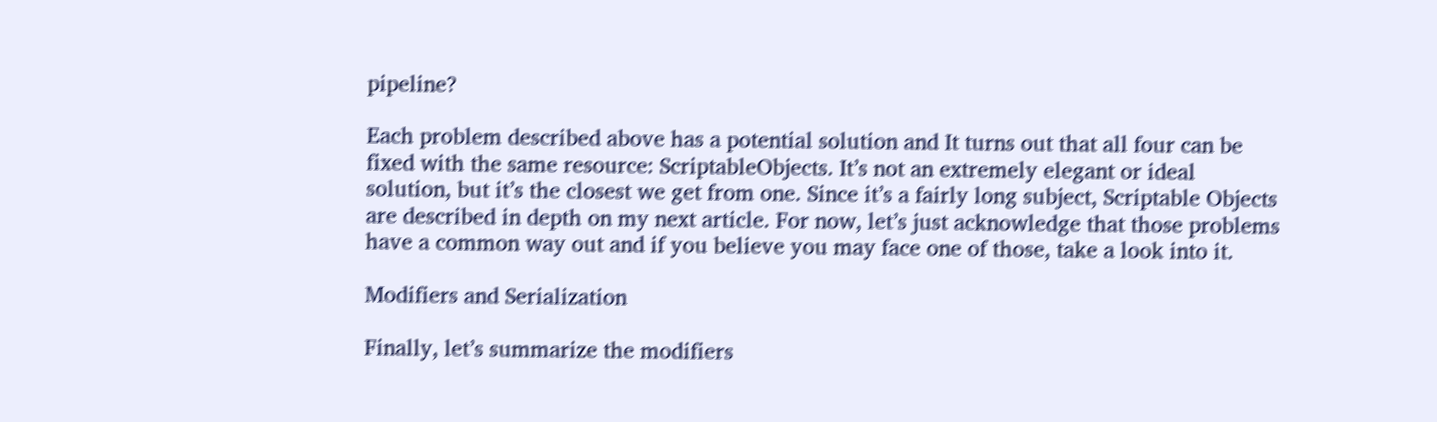pipeline?

Each problem described above has a potential solution and It turns out that all four can be fixed with the same resource: ScriptableObjects. It’s not an extremely elegant or ideal solution, but it’s the closest we get from one. Since it’s a fairly long subject, Scriptable Objects are described in depth on my next article. For now, let’s just acknowledge that those problems have a common way out and if you believe you may face one of those, take a look into it.

Modifiers and Serialization

Finally, let’s summarize the modifiers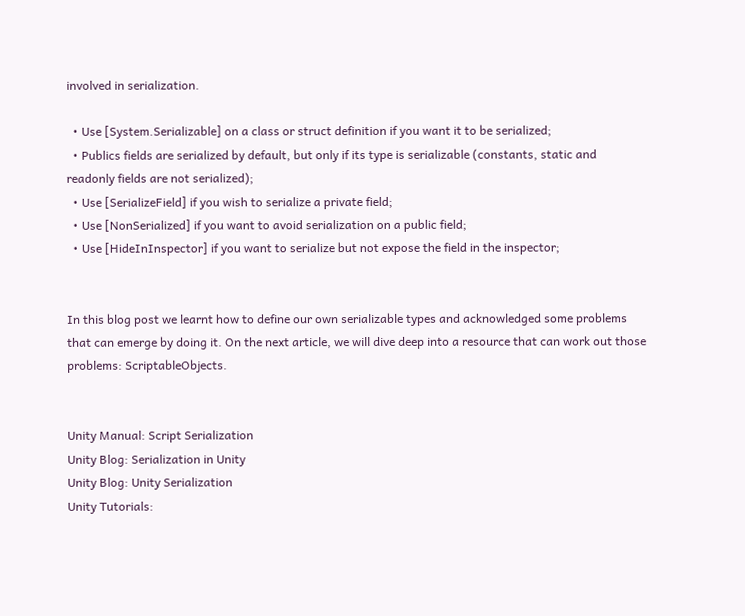involved in serialization.

  • Use [System.Serializable] on a class or struct definition if you want it to be serialized;
  • Publics fields are serialized by default, but only if its type is serializable (constants, static and readonly fields are not serialized);
  • Use [SerializeField] if you wish to serialize a private field;
  • Use [NonSerialized] if you want to avoid serialization on a public field;
  • Use [HideInInspector] if you want to serialize but not expose the field in the inspector;


In this blog post we learnt how to define our own serializable types and acknowledged some problems that can emerge by doing it. On the next article, we will dive deep into a resource that can work out those problems: ScriptableObjects.


Unity Manual: Script Serialization
Unity Blog: Serialization in Unity
Unity Blog: Unity Serialization
Unity Tutorials: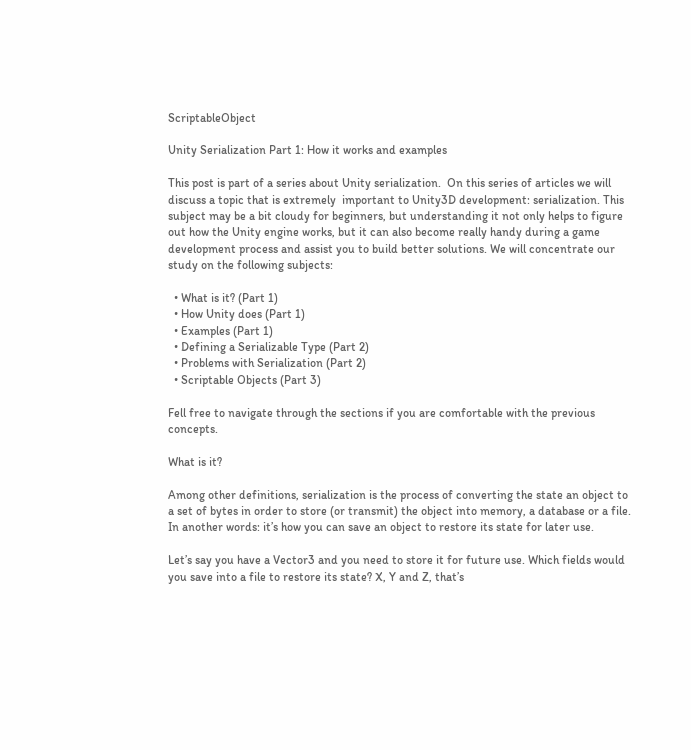ScriptableObject

Unity Serialization Part 1: How it works and examples

This post is part of a series about Unity serialization.  On this series of articles we will discuss a topic that is extremely  important to Unity3D development: serialization. This subject may be a bit cloudy for beginners, but understanding it not only helps to figure out how the Unity engine works, but it can also become really handy during a game development process and assist you to build better solutions. We will concentrate our study on the following subjects:

  • What is it? (Part 1)
  • How Unity does (Part 1)
  • Examples (Part 1)
  • Defining a Serializable Type (Part 2)
  • Problems with Serialization (Part 2)
  • Scriptable Objects (Part 3)

Fell free to navigate through the sections if you are comfortable with the previous concepts.

What is it?

Among other definitions, serialization is the process of converting the state an object to a set of bytes in order to store (or transmit) the object into memory, a database or a file. In another words: it’s how you can save an object to restore its state for later use.

Let’s say you have a Vector3 and you need to store it for future use. Which fields would you save into a file to restore its state? X, Y and Z, that’s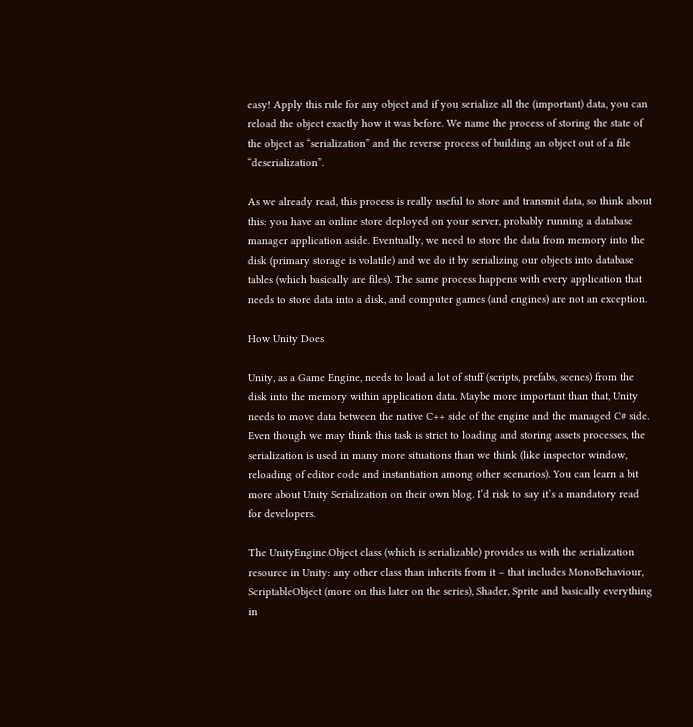easy! Apply this rule for any object and if you serialize all the (important) data, you can reload the object exactly how it was before. We name the process of storing the state of the object as “serialization” and the reverse process of building an object out of a file “deserialization”.

As we already read, this process is really useful to store and transmit data, so think about this: you have an online store deployed on your server, probably running a database manager application aside. Eventually, we need to store the data from memory into the disk (primary storage is volatile) and we do it by serializing our objects into database tables (which basically are files). The same process happens with every application that needs to store data into a disk, and computer games (and engines) are not an exception.

How Unity Does

Unity, as a Game Engine, needs to load a lot of stuff (scripts, prefabs, scenes) from the disk into the memory within application data. Maybe more important than that, Unity needs to move data between the native C++ side of the engine and the managed C# side. Even though we may think this task is strict to loading and storing assets processes, the serialization is used in many more situations than we think (like inspector window, reloading of editor code and instantiation among other scenarios). You can learn a bit more about Unity Serialization on their own blog. I’d risk to say it’s a mandatory read for developers.

The UnityEngine.Object class (which is serializable) provides us with the serialization resource in Unity: any other class than inherits from it – that includes MonoBehaviour, ScriptableObject (more on this later on the series), Shader, Sprite and basically everything in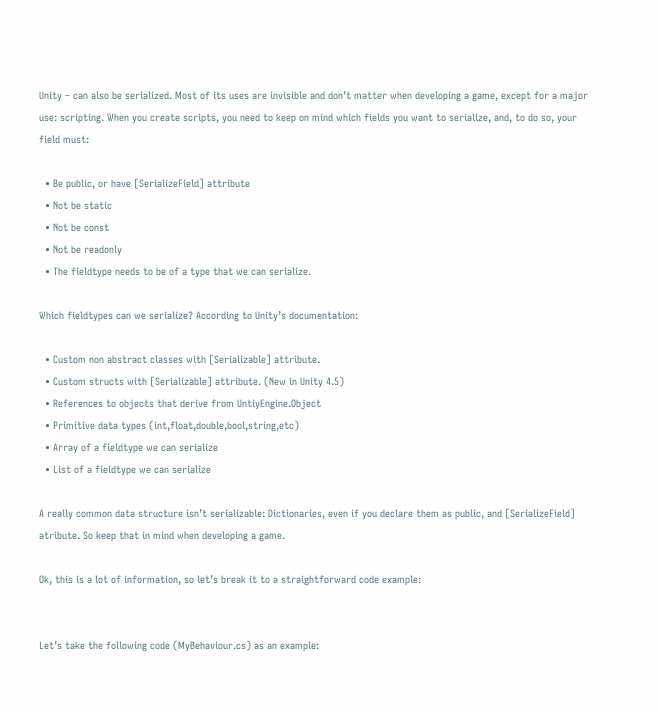Unity – can also be serialized. Most of its uses are invisible and don’t matter when developing a game, except for a major use: scripting. When you create scripts, you need to keep on mind which fields you want to serialize, and, to do so, your field must:

  • Be public, or have [SerializeField] attribute
  • Not be static
  • Not be const
  • Not be readonly
  • The fieldtype needs to be of a type that we can serialize.

Which fieldtypes can we serialize? According to Unity’s documentation:

  • Custom non abstract classes with [Serializable] attribute.
  • Custom structs with [Serializable] attribute. (New in Unity 4.5)
  • References to objects that derive from UntiyEngine.Object
  • Primitive data types (int,float,double,bool,string,etc)
  • Array of a fieldtype we can serialize
  • List of a fieldtype we can serialize

A really common data structure isn’t serializable: Dictionaries, even if you declare them as public, and [SerializeField] atribute. So keep that in mind when developing a game.

Ok, this is a lot of information, so let’s break it to a straightforward code example:


Let’s take the following code (MyBehaviour.cs) as an example: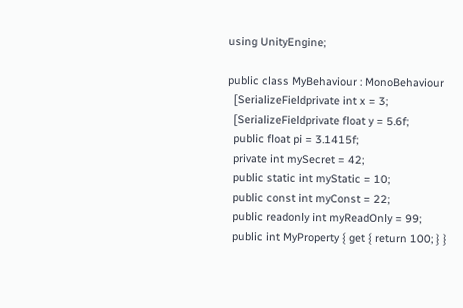using UnityEngine;

public class MyBehaviour : MonoBehaviour
  [SerializeFieldprivate int x = 3;
  [SerializeFieldprivate float y = 5.6f;
  public float pi = 3.1415f;
  private int mySecret = 42;
  public static int myStatic = 10;
  public const int myConst = 22;
  public readonly int myReadOnly = 99;
  public int MyProperty { get { return 100; } }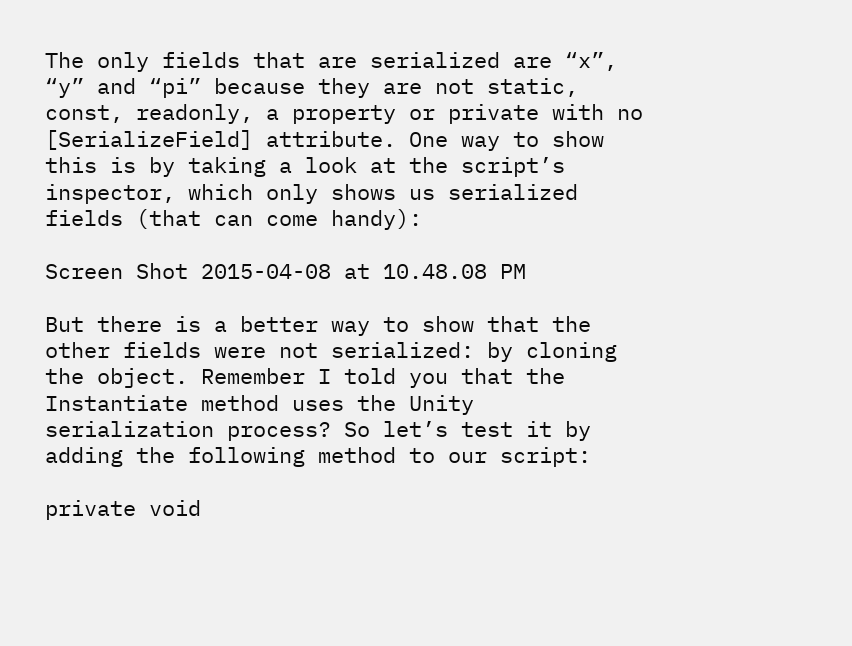The only fields that are serialized are “x”, “y” and “pi” because they are not static, const, readonly, a property or private with no [SerializeField] attribute. One way to show this is by taking a look at the script’s inspector, which only shows us serialized fields (that can come handy):

Screen Shot 2015-04-08 at 10.48.08 PM

But there is a better way to show that the other fields were not serialized: by cloning the object. Remember I told you that the Instantiate method uses the Unity serialization process? So let’s test it by adding the following method to our script:

private void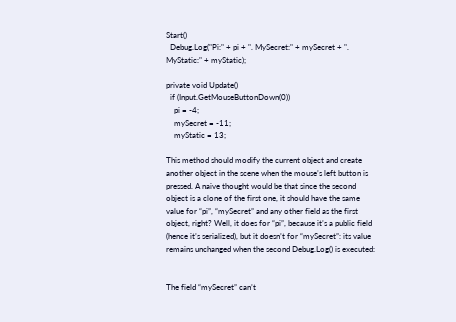Start()
  Debug.Log("Pi:" + pi + ". MySecret:" + mySecret + ". MyStatic:" + myStatic);

private void Update()
  if (Input.GetMouseButtonDown(0))
    pi = -4;
    mySecret = -11;
    myStatic = 13;

This method should modify the current object and create another object in the scene when the mouse’s left button is pressed. A naive thought would be that since the second object is a clone of the first one, it should have the same value for “pi”, “mySecret” and any other field as the first object, right? Well, it does for “pi”, because it’s a public field (hence it’s serialized), but it doesn’t for “mySecret”: its value remains unchanged when the second Debug.Log() is executed:


The field “mySecret” can’t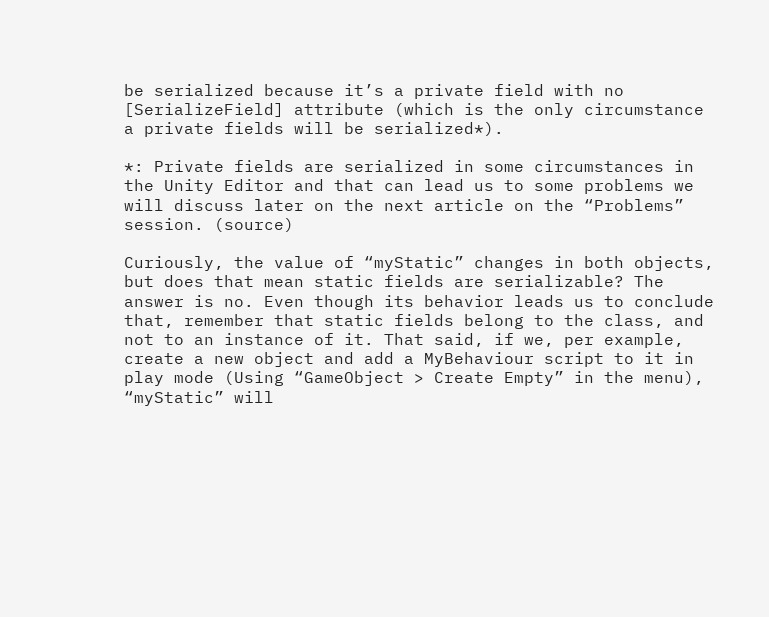be serialized because it’s a private field with no [SerializeField] attribute (which is the only circumstance a private fields will be serialized*).

*: Private fields are serialized in some circumstances in the Unity Editor and that can lead us to some problems we will discuss later on the next article on the “Problems” session. (source)

Curiously, the value of “myStatic” changes in both objects, but does that mean static fields are serializable? The answer is no. Even though its behavior leads us to conclude that, remember that static fields belong to the class, and not to an instance of it. That said, if we, per example, create a new object and add a MyBehaviour script to it in play mode (Using “GameObject > Create Empty” in the menu), “myStatic” will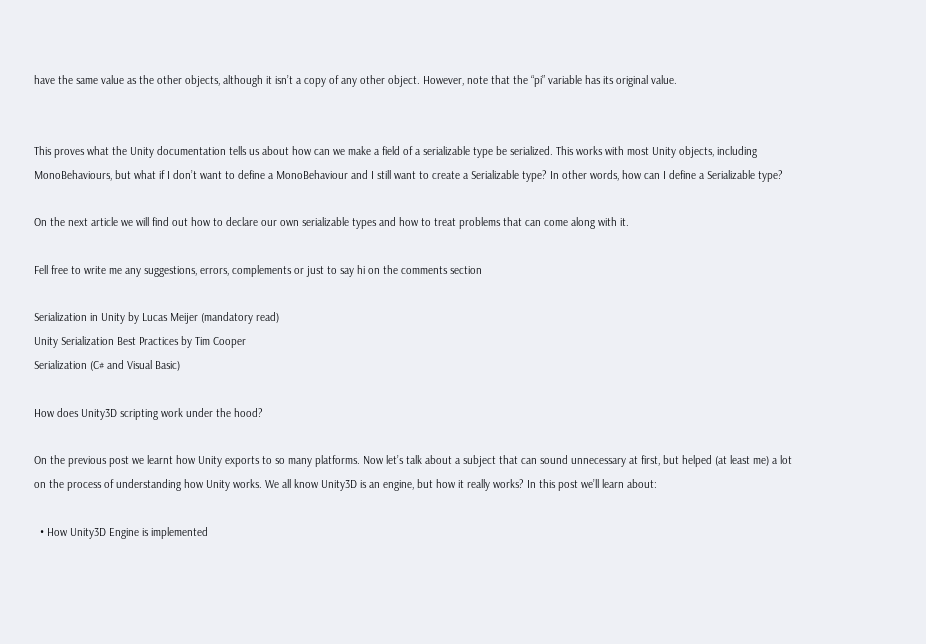have the same value as the other objects, although it isn’t a copy of any other object. However, note that the “pi” variable has its original value.


This proves what the Unity documentation tells us about how can we make a field of a serializable type be serialized. This works with most Unity objects, including MonoBehaviours, but what if I don’t want to define a MonoBehaviour and I still want to create a Serializable type? In other words, how can I define a Serializable type?

On the next article we will find out how to declare our own serializable types and how to treat problems that can come along with it.

Fell free to write me any suggestions, errors, complements or just to say hi on the comments section

Serialization in Unity by Lucas Meijer (mandatory read)
Unity Serialization Best Practices by Tim Cooper
Serialization (C# and Visual Basic)

How does Unity3D scripting work under the hood?

On the previous post we learnt how Unity exports to so many platforms. Now let’s talk about a subject that can sound unnecessary at first, but helped (at least me) a lot on the process of understanding how Unity works. We all know Unity3D is an engine, but how it really works? In this post we’ll learn about:

  • How Unity3D Engine is implemented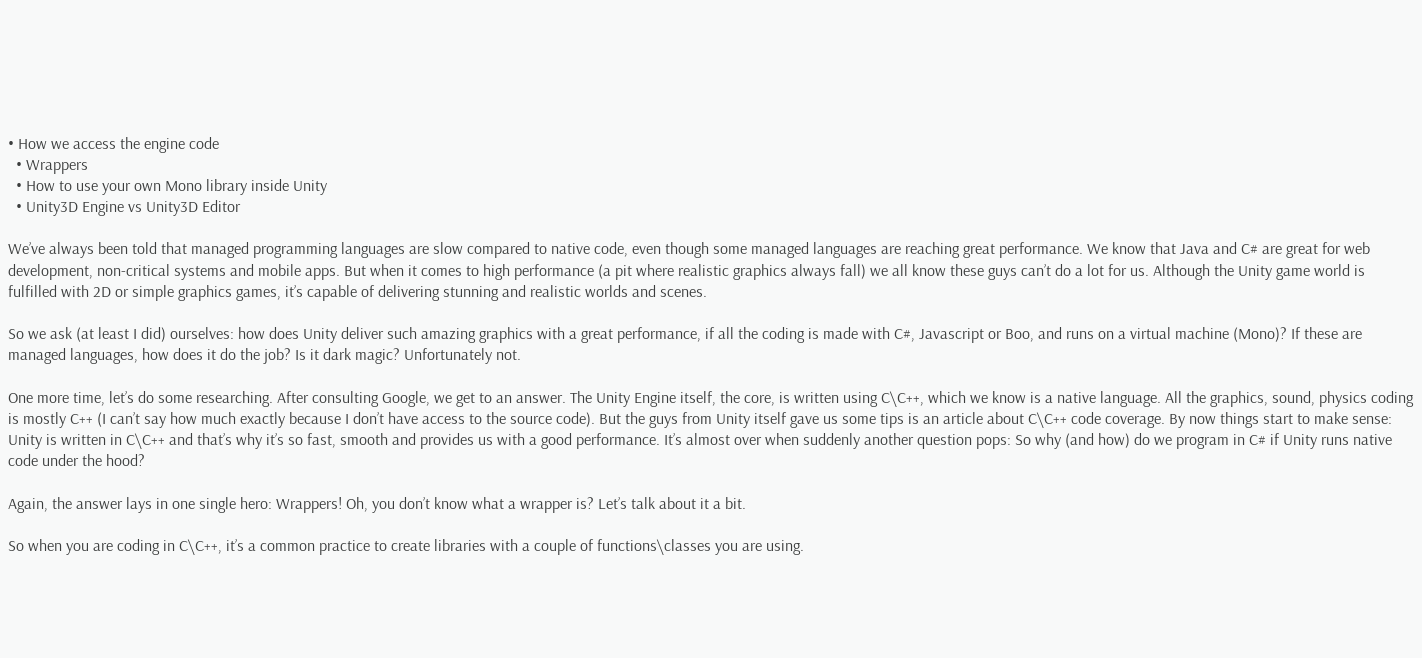• How we access the engine code
  • Wrappers
  • How to use your own Mono library inside Unity
  • Unity3D Engine vs Unity3D Editor

We’ve always been told that managed programming languages are slow compared to native code, even though some managed languages are reaching great performance. We know that Java and C# are great for web development, non-critical systems and mobile apps. But when it comes to high performance (a pit where realistic graphics always fall) we all know these guys can’t do a lot for us. Although the Unity game world is fulfilled with 2D or simple graphics games, it’s capable of delivering stunning and realistic worlds and scenes.

So we ask (at least I did) ourselves: how does Unity deliver such amazing graphics with a great performance, if all the coding is made with C#, Javascript or Boo, and runs on a virtual machine (Mono)? If these are managed languages, how does it do the job? Is it dark magic? Unfortunately not.

One more time, let’s do some researching. After consulting Google, we get to an answer. The Unity Engine itself, the core, is written using C\C++, which we know is a native language. All the graphics, sound, physics coding is mostly C++ (I can’t say how much exactly because I don’t have access to the source code). But the guys from Unity itself gave us some tips is an article about C\C++ code coverage. By now things start to make sense: Unity is written in C\C++ and that’s why it’s so fast, smooth and provides us with a good performance. It’s almost over when suddenly another question pops: So why (and how) do we program in C# if Unity runs native code under the hood?

Again, the answer lays in one single hero: Wrappers! Oh, you don’t know what a wrapper is? Let’s talk about it a bit.

So when you are coding in C\C++, it’s a common practice to create libraries with a couple of functions\classes you are using.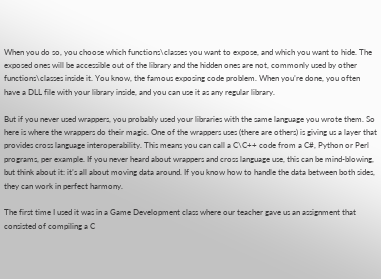When you do so, you choose which functions\classes you want to expose, and which you want to hide. The exposed ones will be accessible out of the library and the hidden ones are not, commonly used by other functions\classes inside it. You know, the famous exposing code problem. When you’re done, you often have a DLL file with your library inside, and you can use it as any regular library.

But if you never used wrappers, you probably used your libraries with the same language you wrote them. So here is where the wrappers do their magic. One of the wrappers uses (there are others) is giving us a layer that provides cross language interoperability. This means you can call a C\C++ code from a C#, Python or Perl programs, per example. If you never heard about wrappers and cross language use, this can be mind-blowing, but think about it: it’s all about moving data around. If you know how to handle the data between both sides, they can work in perfect harmony.

The first time I used it was in a Game Development class where our teacher gave us an assignment that consisted of compiling a C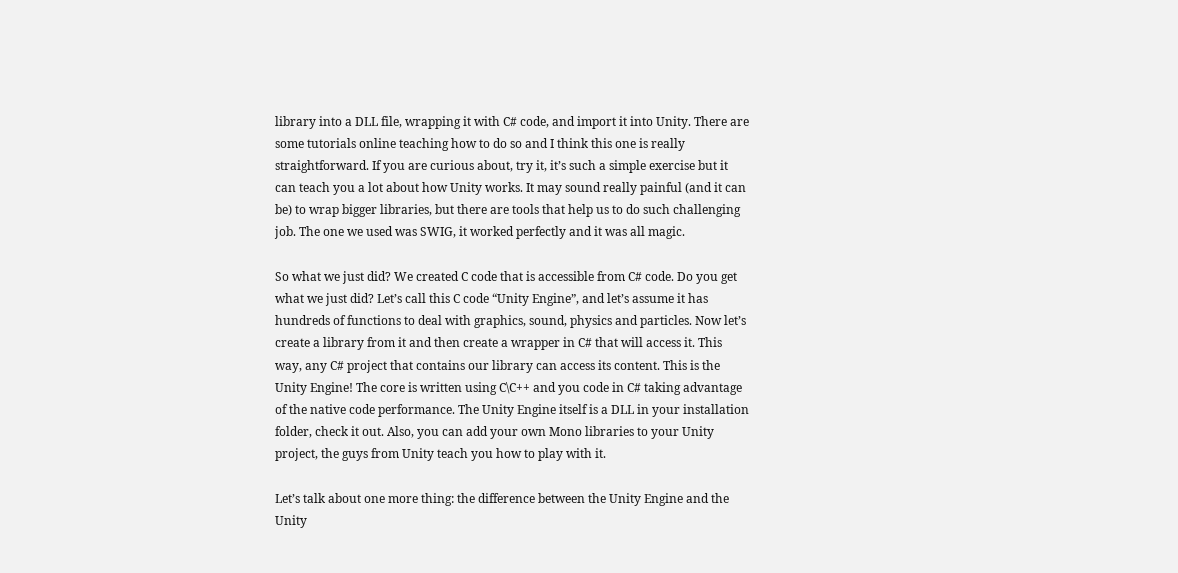library into a DLL file, wrapping it with C# code, and import it into Unity. There are some tutorials online teaching how to do so and I think this one is really straightforward. If you are curious about, try it, it’s such a simple exercise but it can teach you a lot about how Unity works. It may sound really painful (and it can be) to wrap bigger libraries, but there are tools that help us to do such challenging job. The one we used was SWIG, it worked perfectly and it was all magic.

So what we just did? We created C code that is accessible from C# code. Do you get what we just did? Let’s call this C code “Unity Engine”, and let’s assume it has hundreds of functions to deal with graphics, sound, physics and particles. Now let’s create a library from it and then create a wrapper in C# that will access it. This way, any C# project that contains our library can access its content. This is the Unity Engine! The core is written using C\C++ and you code in C# taking advantage of the native code performance. The Unity Engine itself is a DLL in your installation folder, check it out. Also, you can add your own Mono libraries to your Unity project, the guys from Unity teach you how to play with it.

Let’s talk about one more thing: the difference between the Unity Engine and the Unity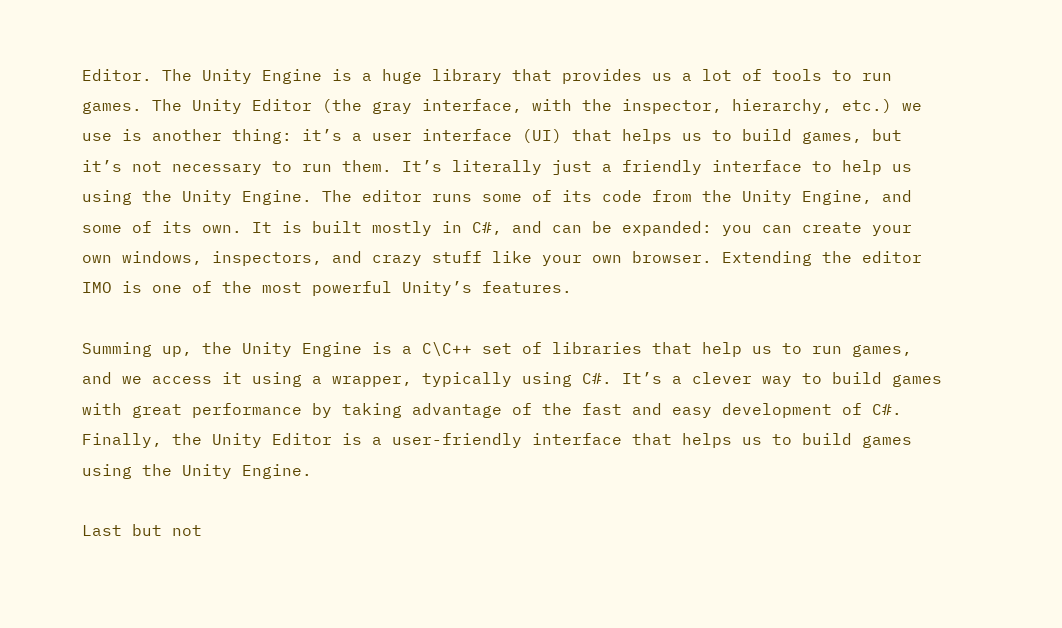Editor. The Unity Engine is a huge library that provides us a lot of tools to run games. The Unity Editor (the gray interface, with the inspector, hierarchy, etc.) we use is another thing: it’s a user interface (UI) that helps us to build games, but it’s not necessary to run them. It’s literally just a friendly interface to help us using the Unity Engine. The editor runs some of its code from the Unity Engine, and some of its own. It is built mostly in C#, and can be expanded: you can create your own windows, inspectors, and crazy stuff like your own browser. Extending the editor IMO is one of the most powerful Unity’s features.

Summing up, the Unity Engine is a C\C++ set of libraries that help us to run games, and we access it using a wrapper, typically using C#. It’s a clever way to build games with great performance by taking advantage of the fast and easy development of C#. Finally, the Unity Editor is a user-friendly interface that helps us to build games using the Unity Engine.

Last but not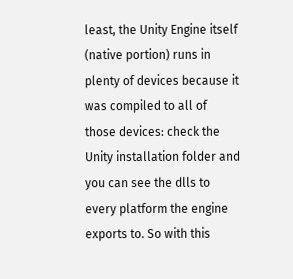least, the Unity Engine itself (native portion) runs in plenty of devices because it was compiled to all of those devices: check the Unity installation folder and you can see the dlls to every platform the engine exports to. So with this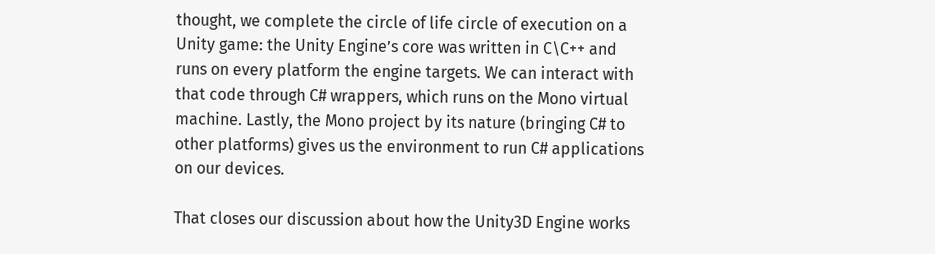thought, we complete the circle of life circle of execution on a Unity game: the Unity Engine’s core was written in C\C++ and runs on every platform the engine targets. We can interact with that code through C# wrappers, which runs on the Mono virtual machine. Lastly, the Mono project by its nature (bringing C# to other platforms) gives us the environment to run C# applications on our devices.

That closes our discussion about how the Unity3D Engine works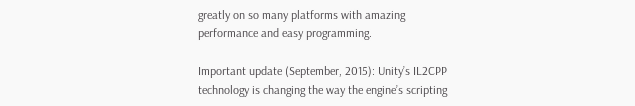greatly on so many platforms with amazing performance and easy programming.

Important update (September, 2015): Unity’s IL2CPP technology is changing the way the engine’s scripting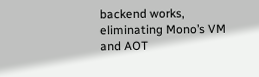backend works, eliminating Mono’s VM and AOT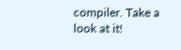compiler. Take a look at it!